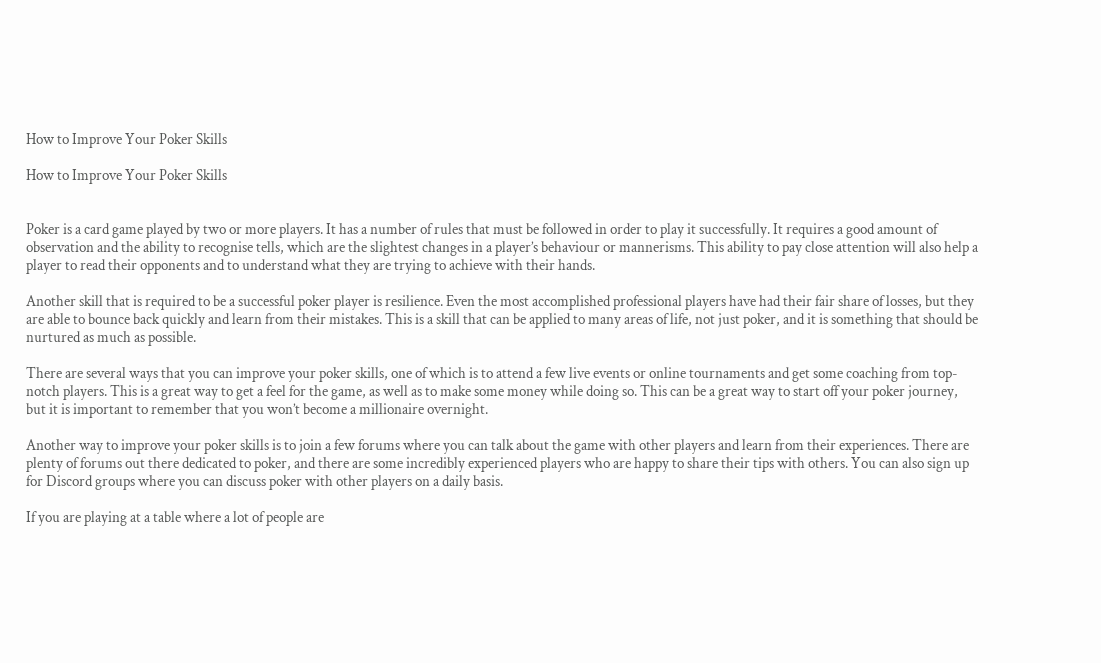How to Improve Your Poker Skills

How to Improve Your Poker Skills


Poker is a card game played by two or more players. It has a number of rules that must be followed in order to play it successfully. It requires a good amount of observation and the ability to recognise tells, which are the slightest changes in a player’s behaviour or mannerisms. This ability to pay close attention will also help a player to read their opponents and to understand what they are trying to achieve with their hands.

Another skill that is required to be a successful poker player is resilience. Even the most accomplished professional players have had their fair share of losses, but they are able to bounce back quickly and learn from their mistakes. This is a skill that can be applied to many areas of life, not just poker, and it is something that should be nurtured as much as possible.

There are several ways that you can improve your poker skills, one of which is to attend a few live events or online tournaments and get some coaching from top-notch players. This is a great way to get a feel for the game, as well as to make some money while doing so. This can be a great way to start off your poker journey, but it is important to remember that you won’t become a millionaire overnight.

Another way to improve your poker skills is to join a few forums where you can talk about the game with other players and learn from their experiences. There are plenty of forums out there dedicated to poker, and there are some incredibly experienced players who are happy to share their tips with others. You can also sign up for Discord groups where you can discuss poker with other players on a daily basis.

If you are playing at a table where a lot of people are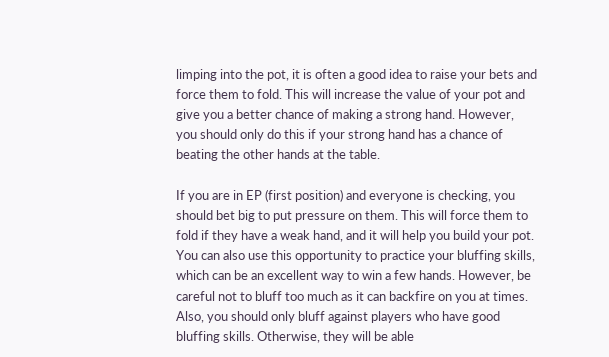limping into the pot, it is often a good idea to raise your bets and force them to fold. This will increase the value of your pot and give you a better chance of making a strong hand. However, you should only do this if your strong hand has a chance of beating the other hands at the table.

If you are in EP (first position) and everyone is checking, you should bet big to put pressure on them. This will force them to fold if they have a weak hand, and it will help you build your pot. You can also use this opportunity to practice your bluffing skills, which can be an excellent way to win a few hands. However, be careful not to bluff too much as it can backfire on you at times. Also, you should only bluff against players who have good bluffing skills. Otherwise, they will be able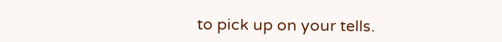to pick up on your tells.